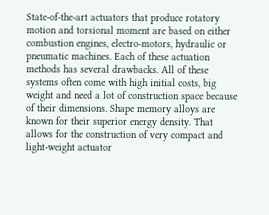State-of-the-art actuators that produce rotatory motion and torsional moment are based on either combustion engines, electro-motors, hydraulic or pneumatic machines. Each of these actuation methods has several drawbacks. All of these systems often come with high initial costs, big weight and need a lot of construction space because of their dimensions. Shape memory alloys are known for their superior energy density. That allows for the construction of very compact and light-weight actuator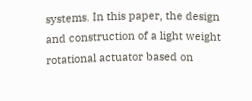systems. In this paper, the design and construction of a light weight rotational actuator based on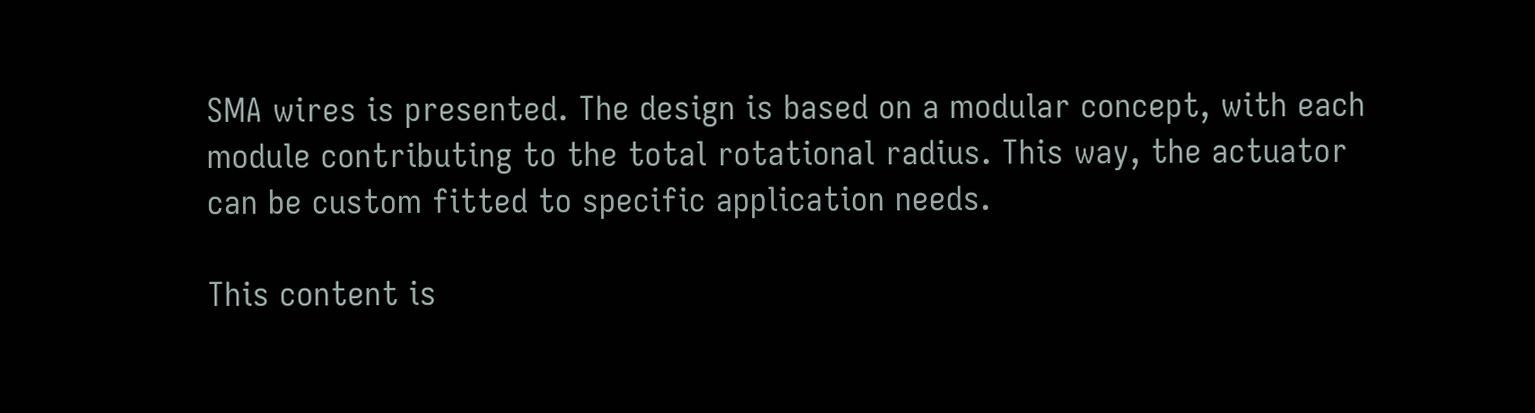SMA wires is presented. The design is based on a modular concept, with each module contributing to the total rotational radius. This way, the actuator can be custom fitted to specific application needs.

This content is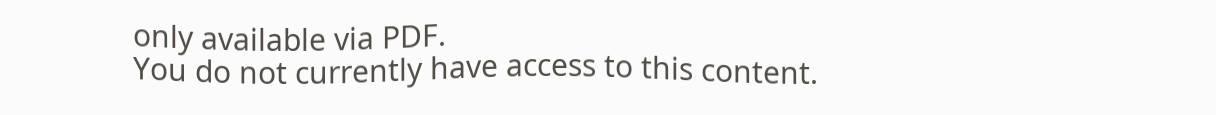only available via PDF.
You do not currently have access to this content.